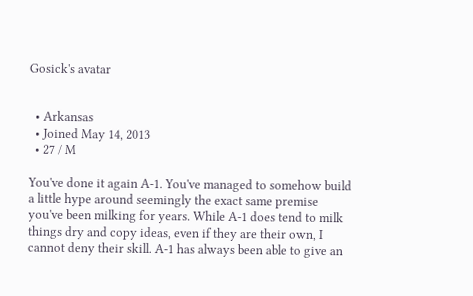Gosick's avatar


  • Arkansas
  • Joined May 14, 2013
  • 27 / M

You've done it again A-1. You've managed to somehow build a little hype around seemingly the exact same premise you've been milking for years. While A-1 does tend to milk things dry and copy ideas, even if they are their own, I cannot deny their skill. A-1 has always been able to give an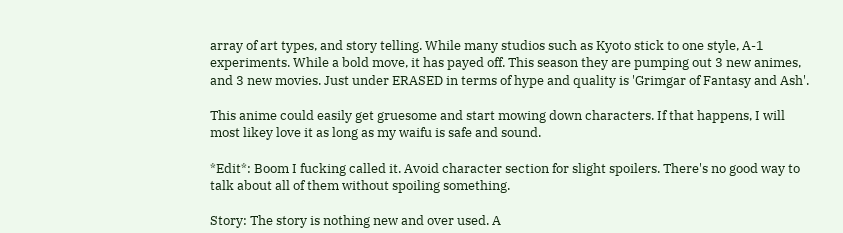array of art types, and story telling. While many studios such as Kyoto stick to one style, A-1 experiments. While a bold move, it has payed off. This season they are pumping out 3 new animes, and 3 new movies. Just under ERASED in terms of hype and quality is 'Grimgar of Fantasy and Ash'.

This anime could easily get gruesome and start mowing down characters. If that happens, I will most likey love it as long as my waifu is safe and sound.

*Edit*: Boom I fucking called it. Avoid character section for slight spoilers. There's no good way to talk about all of them without spoiling something.

Story: The story is nothing new and over used. A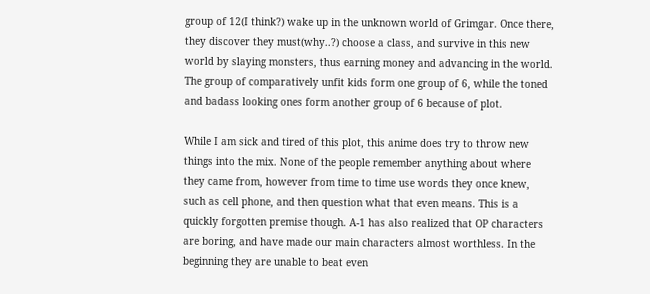group of 12(I think?) wake up in the unknown world of Grimgar. Once there, they discover they must(why..?) choose a class, and survive in this new world by slaying monsters, thus earning money and advancing in the world. The group of comparatively unfit kids form one group of 6, while the toned and badass looking ones form another group of 6 because of plot.

While I am sick and tired of this plot, this anime does try to throw new things into the mix. None of the people remember anything about where they came from, however from time to time use words they once knew, such as cell phone, and then question what that even means. This is a quickly forgotten premise though. A-1 has also realized that OP characters are boring, and have made our main characters almost worthless. In the beginning they are unable to beat even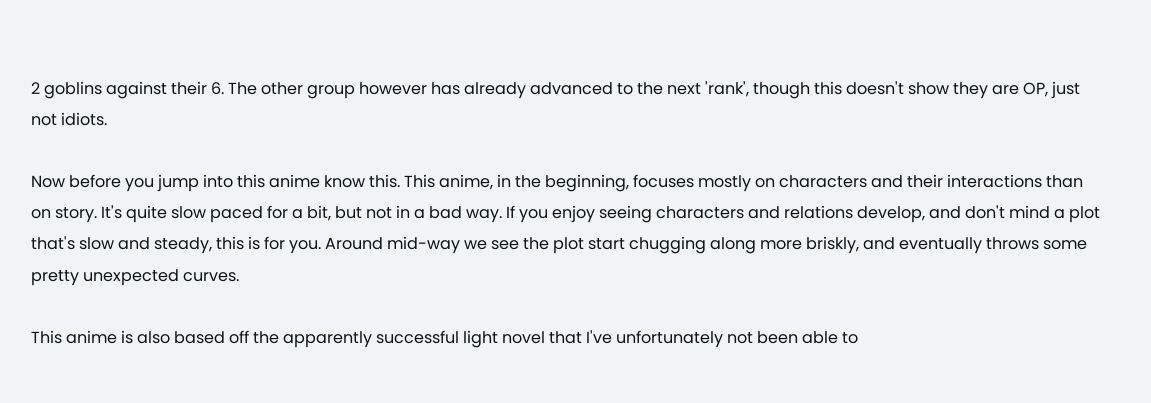2 goblins against their 6. The other group however has already advanced to the next 'rank', though this doesn't show they are OP, just not idiots.

Now before you jump into this anime know this. This anime, in the beginning, focuses mostly on characters and their interactions than on story. It's quite slow paced for a bit, but not in a bad way. If you enjoy seeing characters and relations develop, and don't mind a plot that's slow and steady, this is for you. Around mid-way we see the plot start chugging along more briskly, and eventually throws some pretty unexpected curves.

This anime is also based off the apparently successful light novel that I've unfortunately not been able to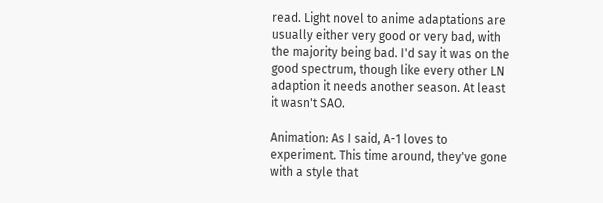read. Light novel to anime adaptations are usually either very good or very bad, with the majority being bad. I'd say it was on the good spectrum, though like every other LN adaption it needs another season. At least it wasn't SAO.

Animation: As I said, A-1 loves to experiment. This time around, they've gone with a style that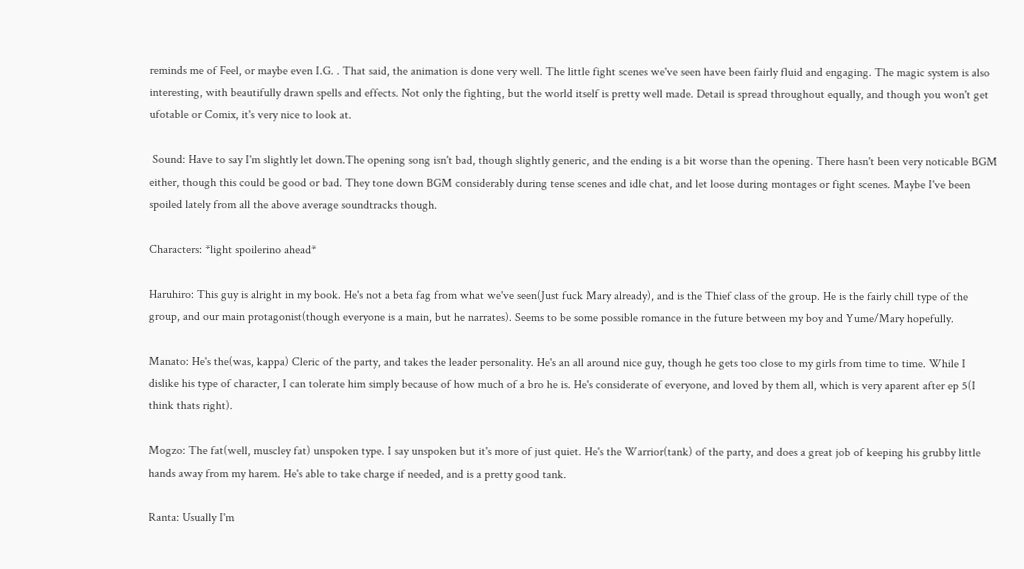reminds me of Feel, or maybe even I.G. . That said, the animation is done very well. The little fight scenes we've seen have been fairly fluid and engaging. The magic system is also interesting, with beautifully drawn spells and effects. Not only the fighting, but the world itself is pretty well made. Detail is spread throughout equally, and though you won't get ufotable or Comix, it's very nice to look at.

 Sound: Have to say I'm slightly let down.The opening song isn't bad, though slightly generic, and the ending is a bit worse than the opening. There hasn't been very noticable BGM either, though this could be good or bad. They tone down BGM considerably during tense scenes and idle chat, and let loose during montages or fight scenes. Maybe I've been spoiled lately from all the above average soundtracks though.

Characters: *light spoilerino ahead*

Haruhiro: This guy is alright in my book. He's not a beta fag from what we've seen(Just fuck Mary already), and is the Thief class of the group. He is the fairly chill type of the group, and our main protagonist(though everyone is a main, but he narrates). Seems to be some possible romance in the future between my boy and Yume/Mary hopefully.

Manato: He's the(was, kappa) Cleric of the party, and takes the leader personality. He's an all around nice guy, though he gets too close to my girls from time to time. While I dislike his type of character, I can tolerate him simply because of how much of a bro he is. He's considerate of everyone, and loved by them all, which is very aparent after ep 5(I think thats right).

Mogzo: The fat(well, muscley fat) unspoken type. I say unspoken but it's more of just quiet. He's the Warrior(tank) of the party, and does a great job of keeping his grubby little hands away from my harem. He's able to take charge if needed, and is a pretty good tank.

Ranta: Usually I'm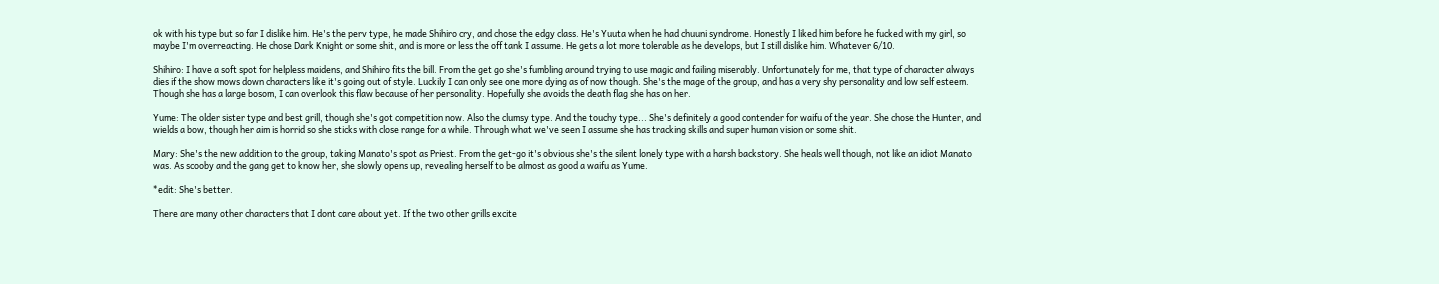ok with his type but so far I dislike him. He's the perv type, he made Shihiro cry, and chose the edgy class. He's Yuuta when he had chuuni syndrome. Honestly I liked him before he fucked with my girl, so maybe I'm overreacting. He chose Dark Knight or some shit, and is more or less the off tank I assume. He gets a lot more tolerable as he develops, but I still dislike him. Whatever 6/10.

Shihiro: I have a soft spot for helpless maidens, and Shihiro fits the bill. From the get go she's fumbling around trying to use magic and failing miserably. Unfortunately for me, that type of character always dies if the show mows down characters like it's going out of style. Luckily I can only see one more dying as of now though. She's the mage of the group, and has a very shy personality and low self esteem. Though she has a large bosom, I can overlook this flaw because of her personality. Hopefully she avoids the death flag she has on her.

Yume: The older sister type and best grill, though she's got competition now. Also the clumsy type. And the touchy type... She's definitely a good contender for waifu of the year. She chose the Hunter, and wields a bow, though her aim is horrid so she sticks with close range for a while. Through what we've seen I assume she has tracking skills and super human vision or some shit.

Mary: She's the new addition to the group, taking Manato's spot as Priest. From the get-go it's obvious she's the silent lonely type with a harsh backstory. She heals well though, not like an idiot Manato was. As scooby and the gang get to know her, she slowly opens up, revealing herself to be almost as good a waifu as Yume.

*edit: She's better.

There are many other characters that I dont care about yet. If the two other grills excite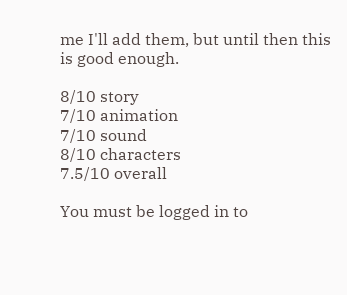me I'll add them, but until then this is good enough.

8/10 story
7/10 animation
7/10 sound
8/10 characters
7.5/10 overall

You must be logged in to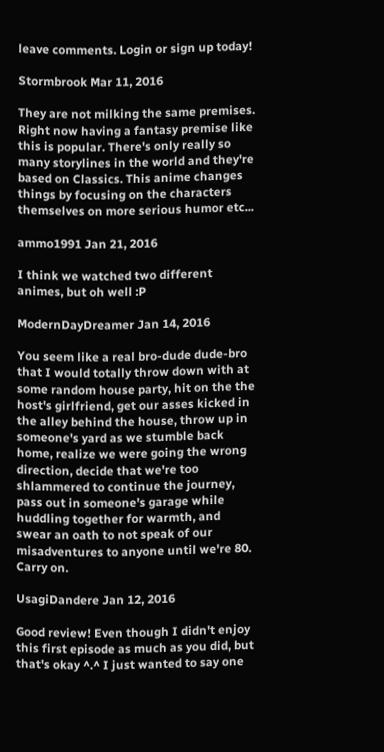leave comments. Login or sign up today!

Stormbrook Mar 11, 2016

They are not milking the same premises. Right now having a fantasy premise like this is popular. There's only really so many storylines in the world and they're based on Classics. This anime changes things by focusing on the characters themselves on more serious humor etc...

ammo1991 Jan 21, 2016

I think we watched two different animes, but oh well :P

ModernDayDreamer Jan 14, 2016

You seem like a real bro-dude dude-bro that I would totally throw down with at some random house party, hit on the the host's girlfriend, get our asses kicked in the alley behind the house, throw up in someone's yard as we stumble back home, realize we were going the wrong direction, decide that we're too shlammered to continue the journey, pass out in someone's garage while huddling together for warmth, and swear an oath to not speak of our misadventures to anyone until we're 80. Carry on.

UsagiDandere Jan 12, 2016

Good review! Even though I didn't enjoy this first episode as much as you did, but that's okay ^.^ I just wanted to say one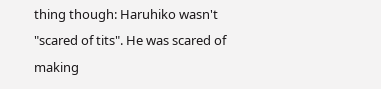thing though: Haruhiko wasn't "scared of tits". He was scared of making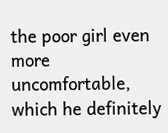the poor girl even more uncomfortable, which he definitely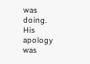was doing. His apology was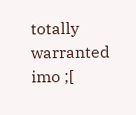totally warranted imo ;[